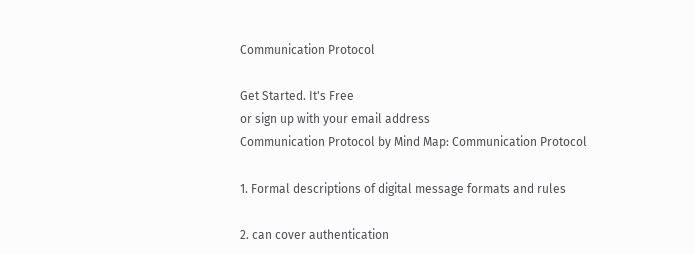Communication Protocol

Get Started. It's Free
or sign up with your email address
Communication Protocol by Mind Map: Communication Protocol

1. Formal descriptions of digital message formats and rules

2. can cover authentication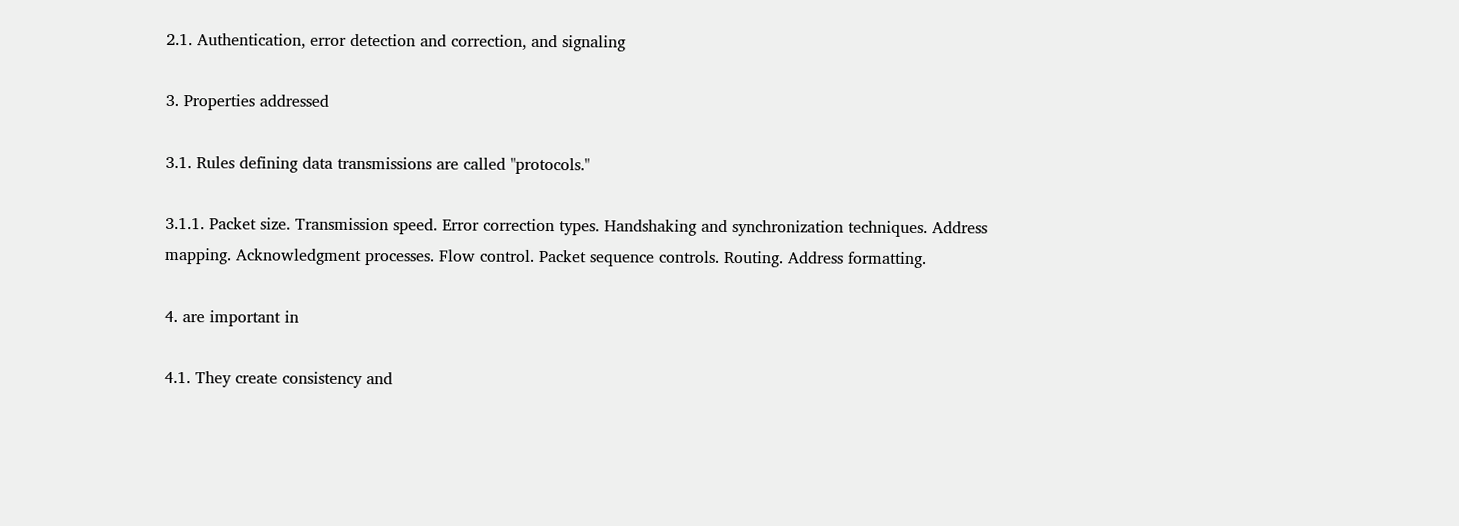2.1. Authentication, error detection and correction, and signaling

3. Properties addressed

3.1. Rules defining data transmissions are called "protocols."

3.1.1. Packet size. Transmission speed. Error correction types. Handshaking and synchronization techniques. Address mapping. Acknowledgment processes. Flow control. Packet sequence controls. Routing. Address formatting.

4. are important in

4.1. They create consistency and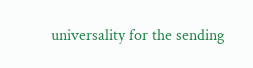universality for the sending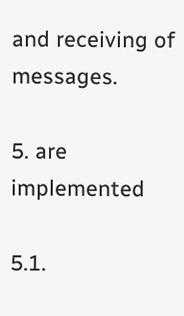and receiving of messages.

5. are implemented

5.1.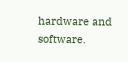hardware and software.